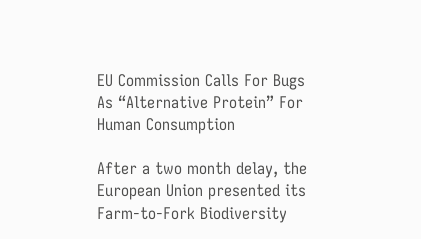EU Commission Calls For Bugs As “Alternative Protein” For Human Consumption

After a two month delay, the European Union presented its Farm-to-Fork Biodiversity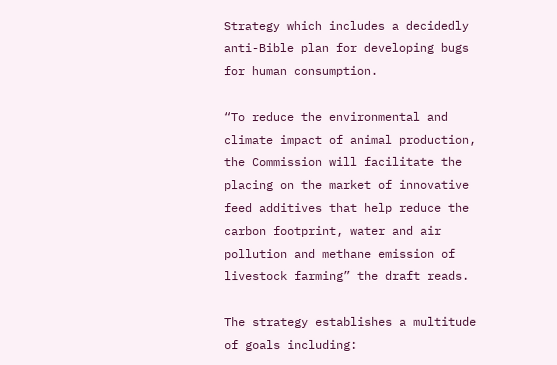Strategy which includes a decidedly anti-Bible plan for developing bugs for human consumption.

“To reduce the environmental and climate impact of animal production, the Commission will facilitate the placing on the market of innovative feed additives that help reduce the carbon footprint, water and air pollution and methane emission of livestock farming” the draft reads.

The strategy establishes a multitude of goals including: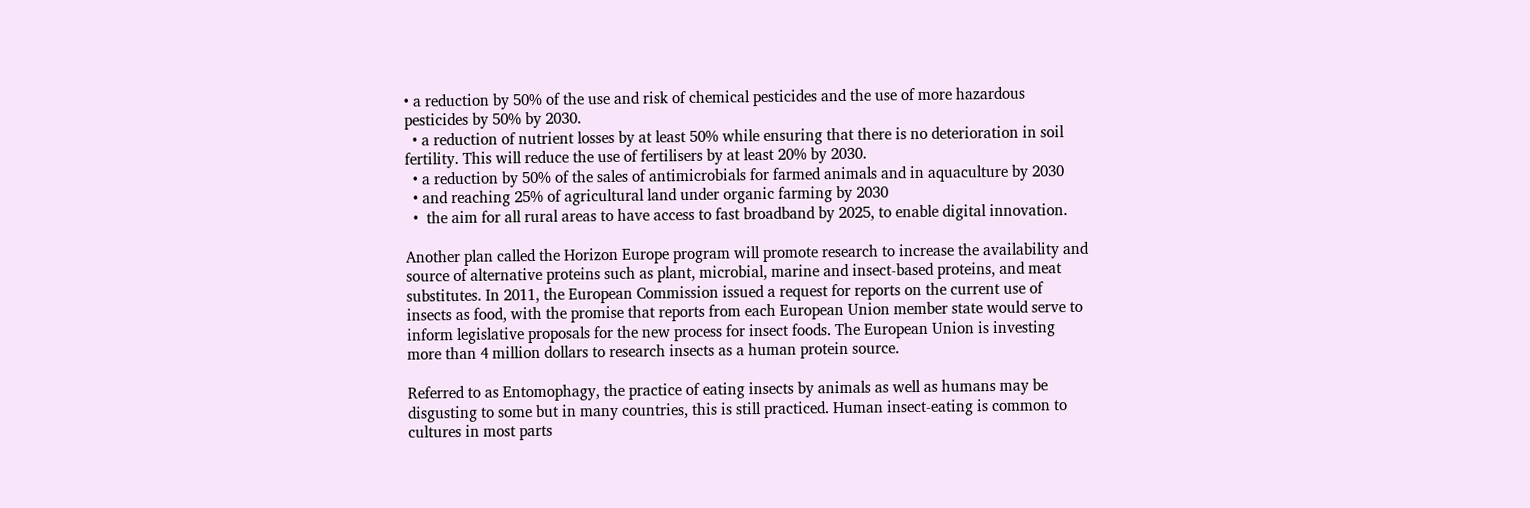• a reduction by 50% of the use and risk of chemical pesticides and the use of more hazardous pesticides by 50% by 2030.
  • a reduction of nutrient losses by at least 50% while ensuring that there is no deterioration in soil fertility. This will reduce the use of fertilisers by at least 20% by 2030.
  • a reduction by 50% of the sales of antimicrobials for farmed animals and in aquaculture by 2030
  • and reaching 25% of agricultural land under organic farming by 2030
  •  the aim for all rural areas to have access to fast broadband by 2025, to enable digital innovation.

Another plan called the Horizon Europe program will promote research to increase the availability and source of alternative proteins such as plant, microbial, marine and insect-based proteins, and meat substitutes. In 2011, the European Commission issued a request for reports on the current use of insects as food, with the promise that reports from each European Union member state would serve to inform legislative proposals for the new process for insect foods. The European Union is investing more than 4 million dollars to research insects as a human protein source.

Referred to as Entomophagy, the practice of eating insects by animals as well as humans may be disgusting to some but in many countries, this is still practiced. Human insect-eating is common to cultures in most parts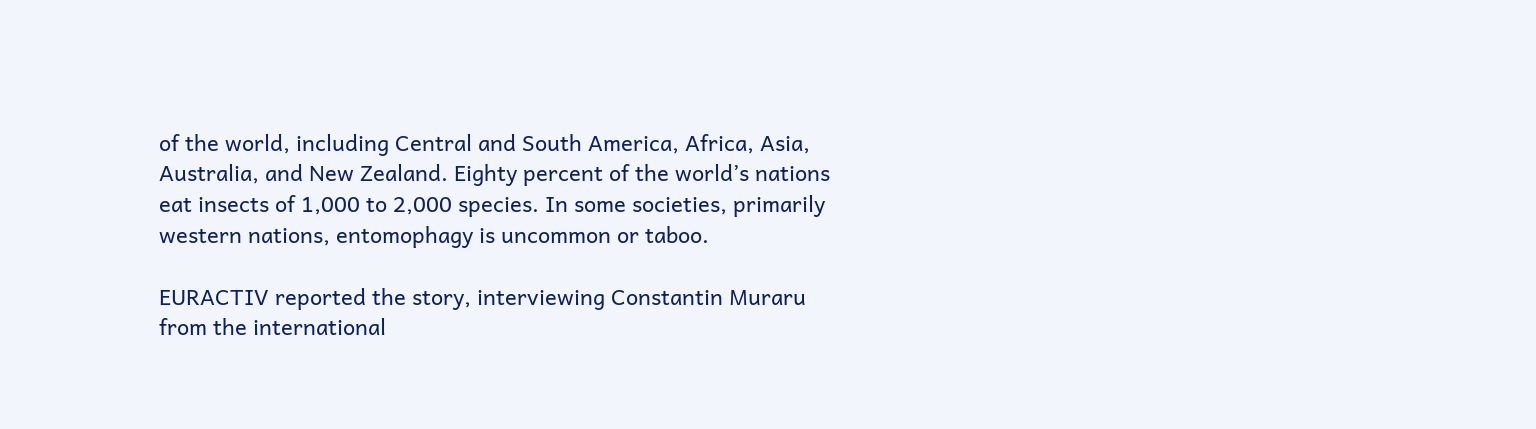of the world, including Central and South America, Africa, Asia, Australia, and New Zealand. Eighty percent of the world’s nations eat insects of 1,000 to 2,000 species. In some societies, primarily western nations, entomophagy is uncommon or taboo.

EURACTIV reported the story, interviewing Constantin Muraru from the international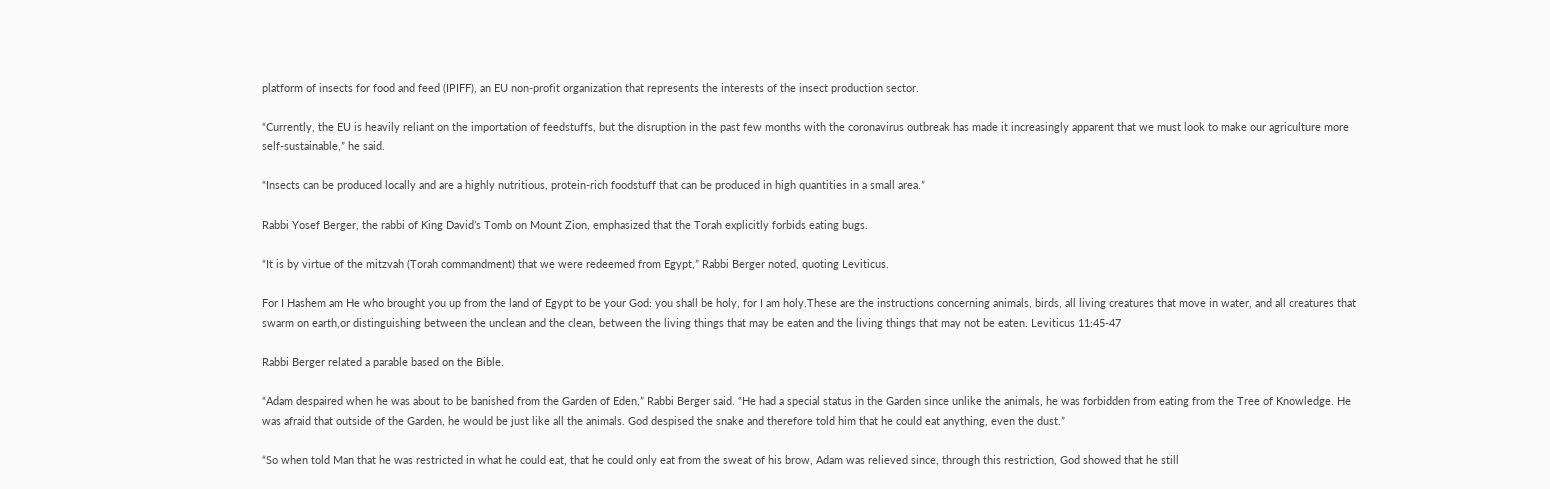platform of insects for food and feed (IPIFF), an EU non-profit organization that represents the interests of the insect production sector.

“Currently, the EU is heavily reliant on the importation of feedstuffs, but the disruption in the past few months with the coronavirus outbreak has made it increasingly apparent that we must look to make our agriculture more self-sustainable,” he said.

“Insects can be produced locally and are a highly nutritious, protein-rich foodstuff that can be produced in high quantities in a small area.”

Rabbi Yosef Berger, the rabbi of King David’s Tomb on Mount Zion, emphasized that the Torah explicitly forbids eating bugs.

“It is by virtue of the mitzvah (Torah commandment) that we were redeemed from Egypt,” Rabbi Berger noted, quoting Leviticus.

For I Hashem am He who brought you up from the land of Egypt to be your God: you shall be holy, for I am holy.These are the instructions concerning animals, birds, all living creatures that move in water, and all creatures that swarm on earth,or distinguishing between the unclean and the clean, between the living things that may be eaten and the living things that may not be eaten. Leviticus 11:45-47

Rabbi Berger related a parable based on the Bible.

“Adam despaired when he was about to be banished from the Garden of Eden,” Rabbi Berger said. “He had a special status in the Garden since unlike the animals, he was forbidden from eating from the Tree of Knowledge. He was afraid that outside of the Garden, he would be just like all the animals. God despised the snake and therefore told him that he could eat anything, even the dust.”

“So when told Man that he was restricted in what he could eat, that he could only eat from the sweat of his brow, Adam was relieved since, through this restriction, God showed that he still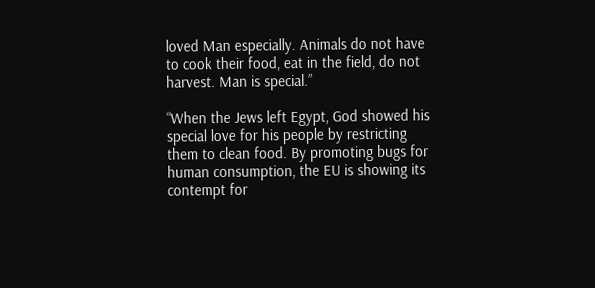loved Man especially. Animals do not have to cook their food, eat in the field, do not harvest. Man is special.”

“When the Jews left Egypt, God showed his special love for his people by restricting them to clean food. By promoting bugs for human consumption, the EU is showing its contempt for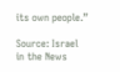its own people.”

Source: Israel in the News